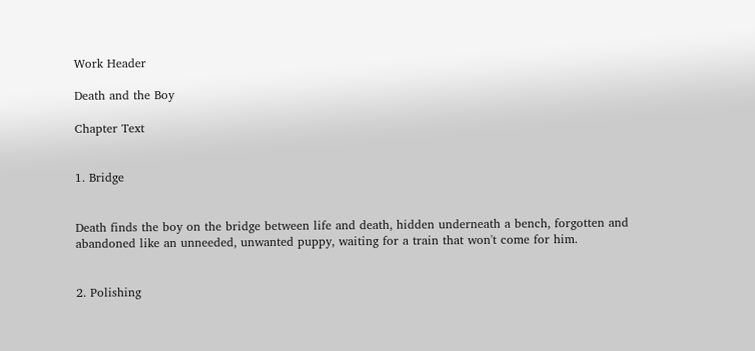Work Header

Death and the Boy

Chapter Text


1. Bridge


Death finds the boy on the bridge between life and death, hidden underneath a bench, forgotten and abandoned like an unneeded, unwanted puppy, waiting for a train that won't come for him.


2. Polishing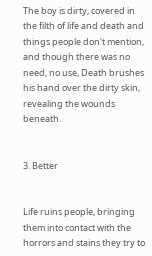The boy is dirty, covered in the filth of life and death and things people don't mention, and though there was no need, no use, Death brushes his hand over the dirty skin, revealing the wounds beneath.


3. Better


Life ruins people, bringing them into contact with the horrors and stains they try to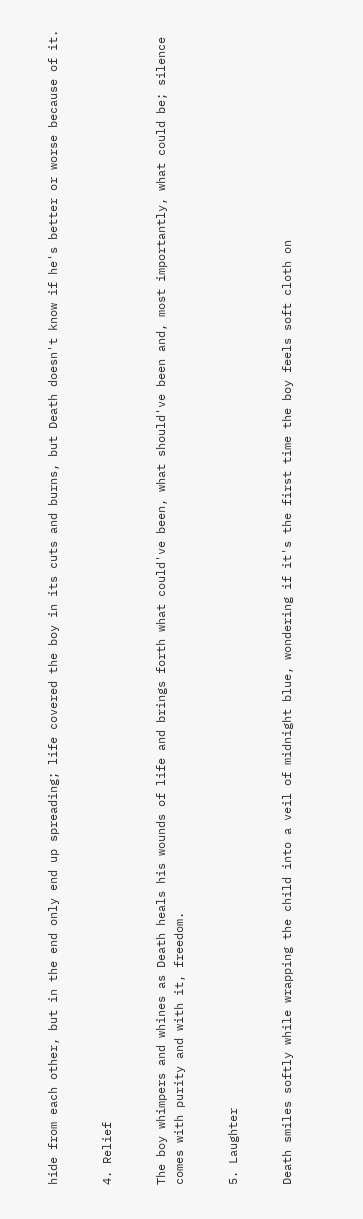hide from each other, but in the end only end up spreading; life covered the boy in its cuts and burns, but Death doesn't know if he's better or worse because of it.


4. Relief


The boy whimpers and whines as Death heals his wounds of life and brings forth what could've been, what should've been and, most importantly, what could be; silence comes with purity and with it, freedom.


5. Laughter


Death smiles softly while wrapping the child into a veil of midnight blue, wondering if it's the first time the boy feels soft cloth on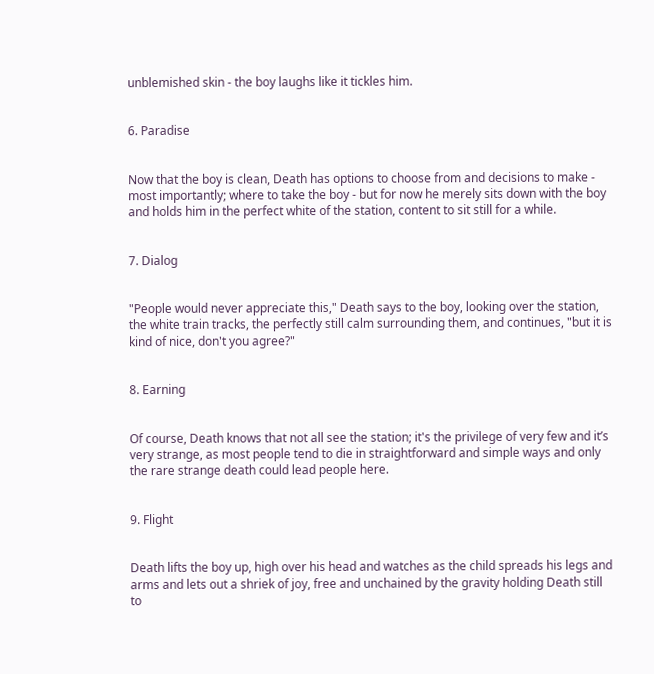unblemished skin - the boy laughs like it tickles him.


6. Paradise


Now that the boy is clean, Death has options to choose from and decisions to make - most importantly; where to take the boy - but for now he merely sits down with the boy and holds him in the perfect white of the station, content to sit still for a while.


7. Dialog


"People would never appreciate this," Death says to the boy, looking over the station, the white train tracks, the perfectly still calm surrounding them, and continues, "but it is kind of nice, don't you agree?"


8. Earning


Of course, Death knows that not all see the station; it's the privilege of very few and it’s very strange, as most people tend to die in straightforward and simple ways and only the rare strange death could lead people here.


9. Flight


Death lifts the boy up, high over his head and watches as the child spreads his legs and arms and lets out a shriek of joy, free and unchained by the gravity holding Death still to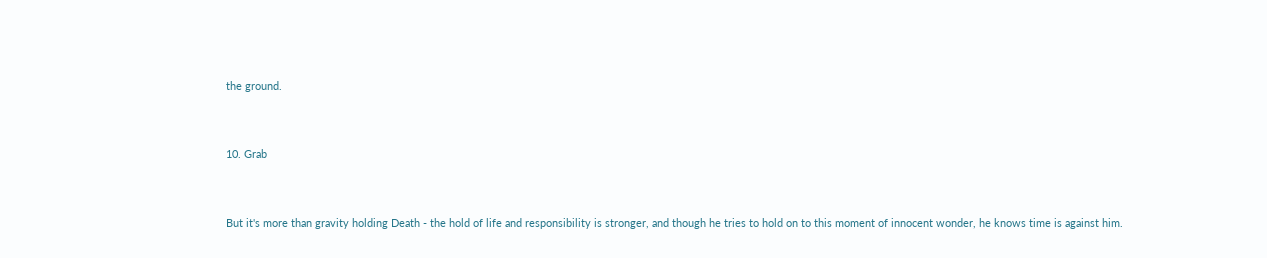the ground.


10. Grab


But it's more than gravity holding Death - the hold of life and responsibility is stronger, and though he tries to hold on to this moment of innocent wonder, he knows time is against him.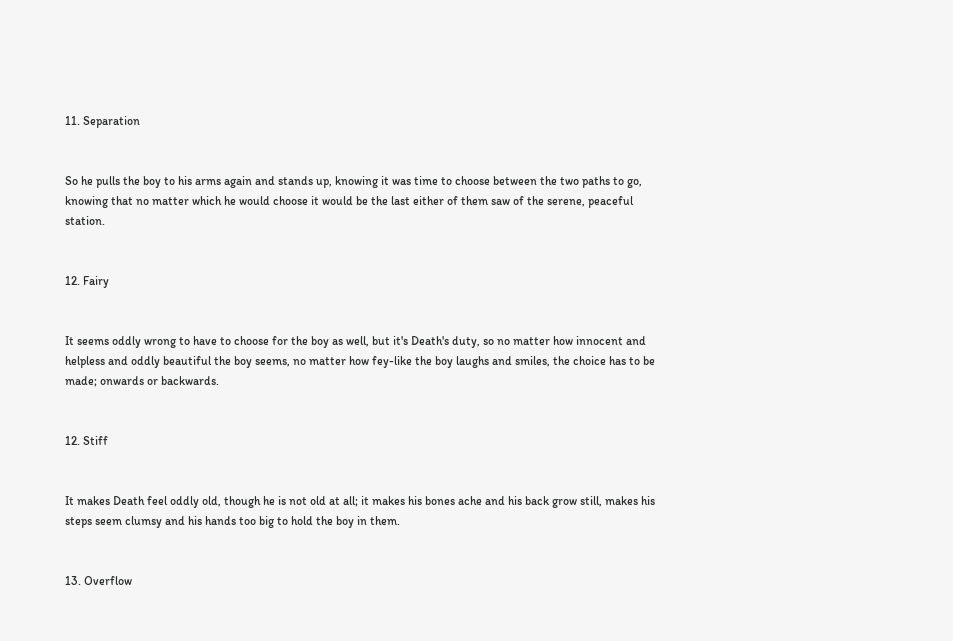11. Separation


So he pulls the boy to his arms again and stands up, knowing it was time to choose between the two paths to go, knowing that no matter which he would choose it would be the last either of them saw of the serene, peaceful station.


12. Fairy


It seems oddly wrong to have to choose for the boy as well, but it's Death's duty, so no matter how innocent and helpless and oddly beautiful the boy seems, no matter how fey-like the boy laughs and smiles, the choice has to be made; onwards or backwards.


12. Stiff


It makes Death feel oddly old, though he is not old at all; it makes his bones ache and his back grow still, makes his steps seem clumsy and his hands too big to hold the boy in them.


13. Overflow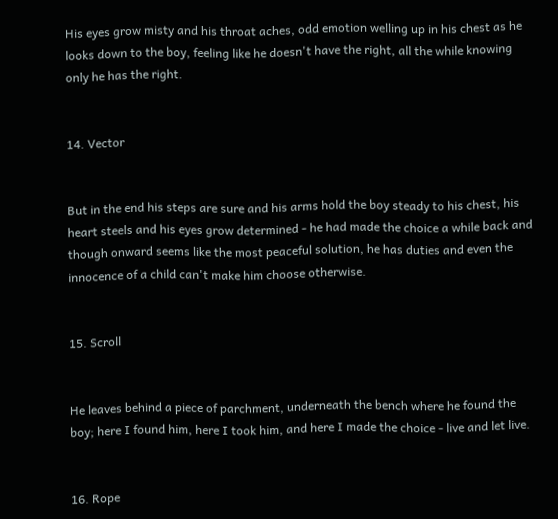His eyes grow misty and his throat aches, odd emotion welling up in his chest as he looks down to the boy, feeling like he doesn't have the right, all the while knowing only he has the right.


14. Vector


But in the end his steps are sure and his arms hold the boy steady to his chest, his heart steels and his eyes grow determined - he had made the choice a while back and though onward seems like the most peaceful solution, he has duties and even the innocence of a child can't make him choose otherwise.


15. Scroll


He leaves behind a piece of parchment, underneath the bench where he found the boy; here I found him, here I took him, and here I made the choice - live and let live.


16. Rope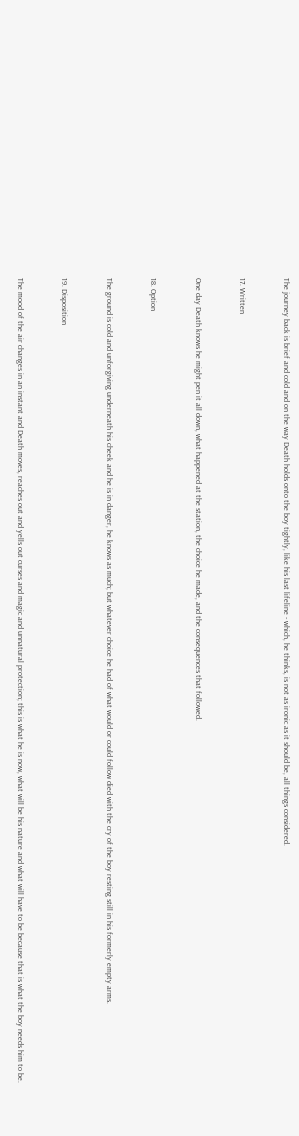The journey back is brief and cold and on the way Death holds onto the boy tightly, like his last lifeline - which, he thinks, is not as ironic as it should be, all things considered.


17. Written


One day Death knows he might pen it all down, what happened at the station, the choice he made, and the consequences that followed.


18. Option


The ground is cold and unforgiving underneath his cheek and he is in danger, he knows as much; but whatever choice he had of what would or could follow died with the cry of the boy resting still in his formerly empty arms.


19. Disposition


The mood of the air changes in an instant and Death moves, reaches out and yells out curses and magic and unnatural protection; this is what he is now, what will be his nature and what will have to be because that is what the boy needs him to be.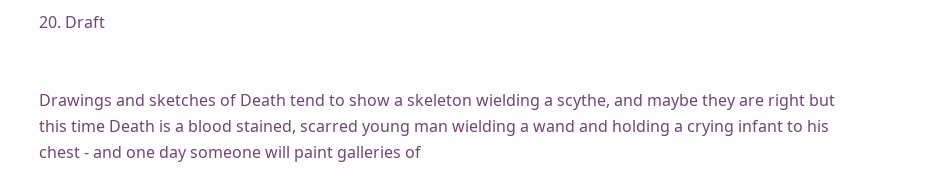20. Draft


Drawings and sketches of Death tend to show a skeleton wielding a scythe, and maybe they are right but this time Death is a blood stained, scarred young man wielding a wand and holding a crying infant to his chest - and one day someone will paint galleries of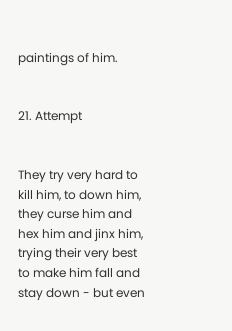paintings of him.


21. Attempt


They try very hard to kill him, to down him, they curse him and hex him and jinx him, trying their very best to make him fall and stay down - but even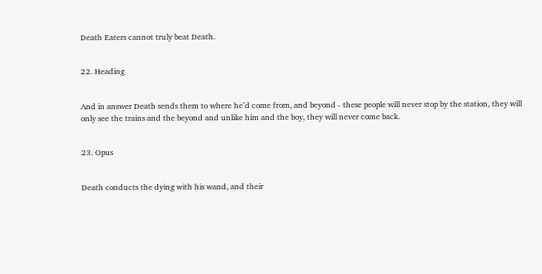Death Eaters cannot truly beat Death.


22. Heading


And in answer Death sends them to where he’d come from, and beyond - these people will never stop by the station, they will only see the trains and the beyond and unlike him and the boy, they will never come back.


23. Opus


Death conducts the dying with his wand, and their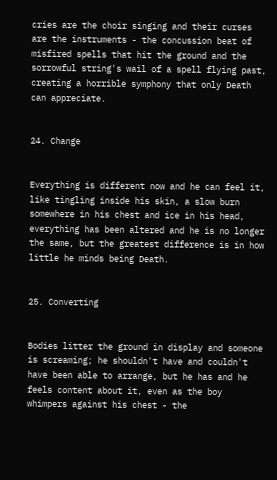cries are the choir singing and their curses are the instruments - the concussion beat of misfired spells that hit the ground and the sorrowful string's wail of a spell flying past, creating a horrible symphony that only Death can appreciate.


24. Change


Everything is different now and he can feel it, like tingling inside his skin, a slow burn somewhere in his chest and ice in his head, everything has been altered and he is no longer the same, but the greatest difference is in how little he minds being Death.


25. Converting


Bodies litter the ground in display and someone is screaming; he shouldn't have and couldn't have been able to arrange, but he has and he feels content about it, even as the boy whimpers against his chest - the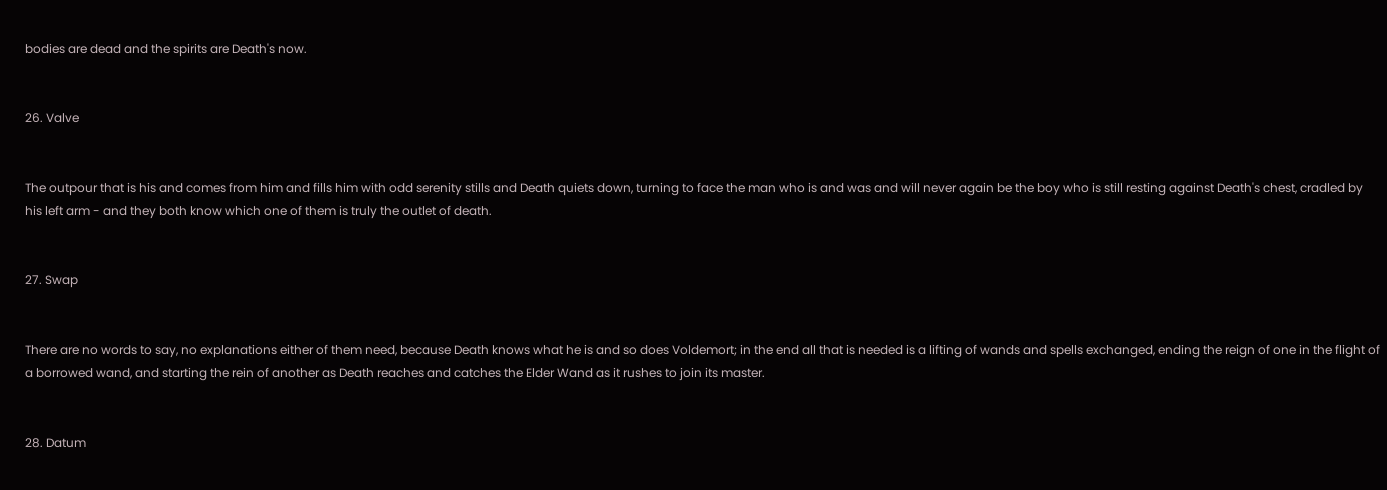bodies are dead and the spirits are Death's now.


26. Valve


The outpour that is his and comes from him and fills him with odd serenity stills and Death quiets down, turning to face the man who is and was and will never again be the boy who is still resting against Death's chest, cradled by his left arm - and they both know which one of them is truly the outlet of death.


27. Swap


There are no words to say, no explanations either of them need, because Death knows what he is and so does Voldemort; in the end all that is needed is a lifting of wands and spells exchanged, ending the reign of one in the flight of a borrowed wand, and starting the rein of another as Death reaches and catches the Elder Wand as it rushes to join its master.


28. Datum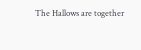The Hallows are together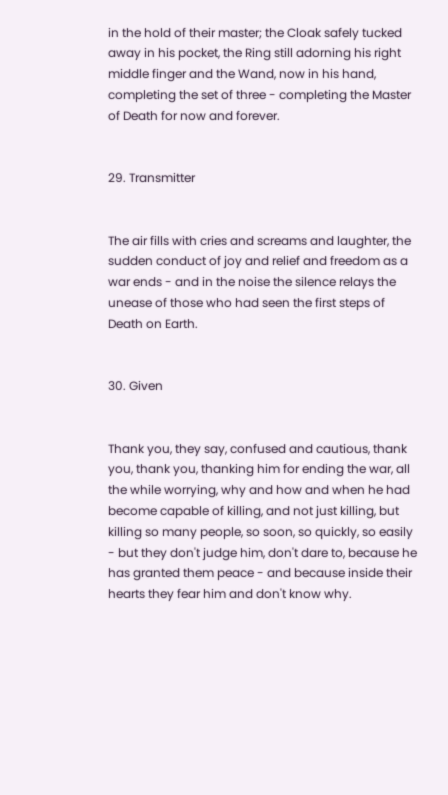in the hold of their master; the Cloak safely tucked away in his pocket, the Ring still adorning his right middle finger and the Wand, now in his hand, completing the set of three - completing the Master of Death for now and forever.


29. Transmitter


The air fills with cries and screams and laughter, the sudden conduct of joy and relief and freedom as a war ends - and in the noise the silence relays the unease of those who had seen the first steps of Death on Earth.


30. Given


Thank you, they say, confused and cautious, thank you, thank you, thanking him for ending the war, all the while worrying, why and how and when he had become capable of killing, and not just killing, but killing so many people, so soon, so quickly, so easily - but they don't judge him, don't dare to, because he has granted them peace - and because inside their hearts they fear him and don't know why.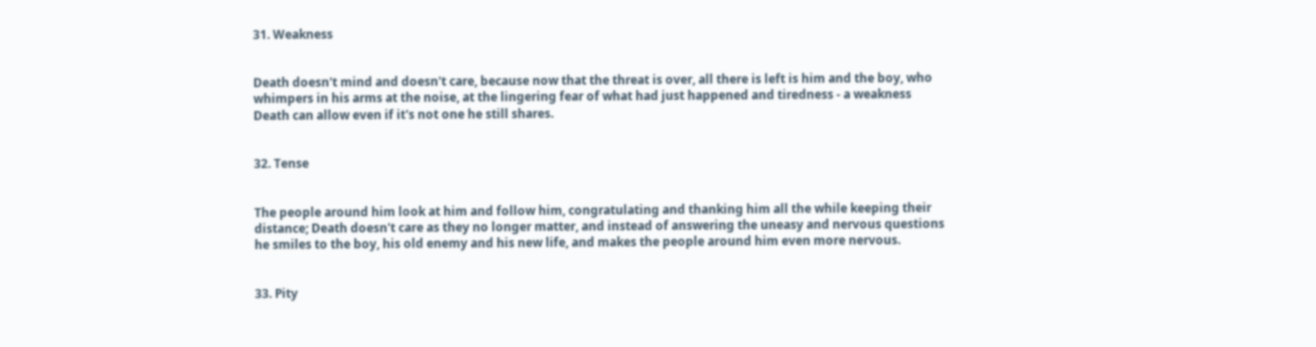31. Weakness


Death doesn't mind and doesn't care, because now that the threat is over, all there is left is him and the boy, who whimpers in his arms at the noise, at the lingering fear of what had just happened and tiredness - a weakness Death can allow even if it's not one he still shares.


32. Tense


The people around him look at him and follow him, congratulating and thanking him all the while keeping their distance; Death doesn't care as they no longer matter, and instead of answering the uneasy and nervous questions he smiles to the boy, his old enemy and his new life, and makes the people around him even more nervous.


33. Pity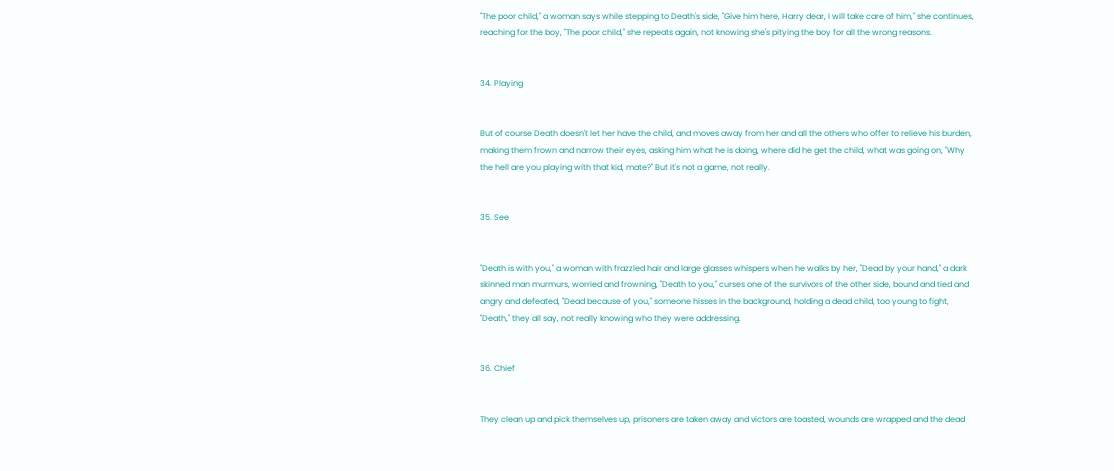"The poor child," a woman says while stepping to Death's side, "Give him here, Harry dear, I will take care of him," she continues, reaching for the boy, "The poor child," she repeats again, not knowing she's pitying the boy for all the wrong reasons.


34. Playing


But of course Death doesn't let her have the child, and moves away from her and all the others who offer to relieve his burden, making them frown and narrow their eyes, asking him what he is doing, where did he get the child, what was going on, "Why the hell are you playing with that kid, mate?" But it's not a game, not really.


35. See


"Death is with you," a woman with frazzled hair and large glasses whispers when he walks by her, "Dead by your hand," a dark skinned man murmurs, worried and frowning, "Death to you," curses one of the survivors of the other side, bound and tied and angry and defeated, "Dead because of you," someone hisses in the background, holding a dead child, too young to fight, "Death," they all say, not really knowing who they were addressing.


36. Chief


They clean up and pick themselves up, prisoners are taken away and victors are toasted, wounds are wrapped and the dead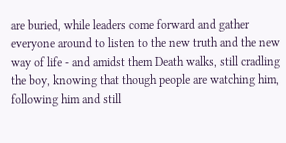are buried, while leaders come forward and gather everyone around to listen to the new truth and the new way of life - and amidst them Death walks, still cradling the boy, knowing that though people are watching him, following him and still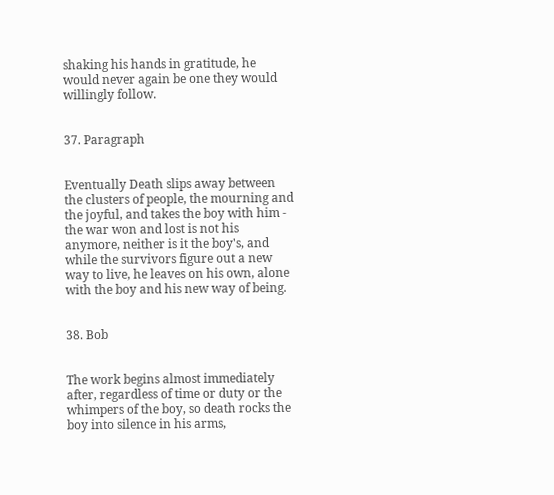shaking his hands in gratitude, he would never again be one they would willingly follow.


37. Paragraph


Eventually Death slips away between the clusters of people, the mourning and the joyful, and takes the boy with him - the war won and lost is not his anymore, neither is it the boy's, and while the survivors figure out a new way to live, he leaves on his own, alone with the boy and his new way of being.


38. Bob


The work begins almost immediately after, regardless of time or duty or the whimpers of the boy, so death rocks the boy into silence in his arms,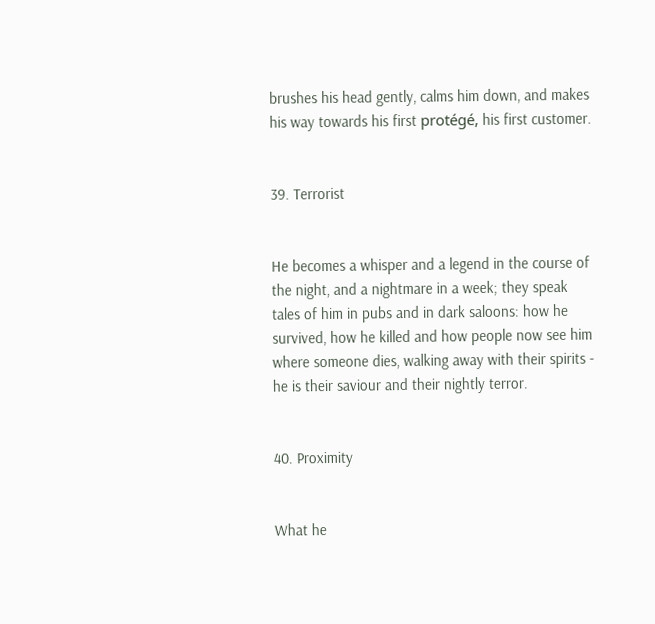brushes his head gently, calms him down, and makes his way towards his first protégé, his first customer.


39. Terrorist


He becomes a whisper and a legend in the course of the night, and a nightmare in a week; they speak tales of him in pubs and in dark saloons: how he survived, how he killed and how people now see him where someone dies, walking away with their spirits - he is their saviour and their nightly terror.


40. Proximity


What he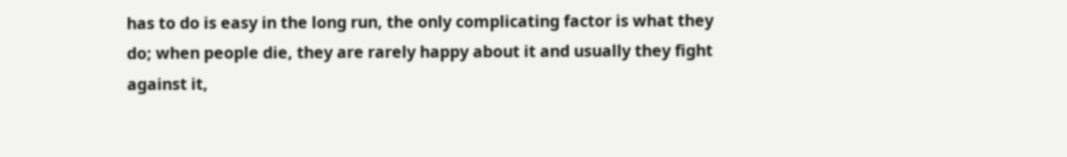has to do is easy in the long run, the only complicating factor is what they do; when people die, they are rarely happy about it and usually they fight against it,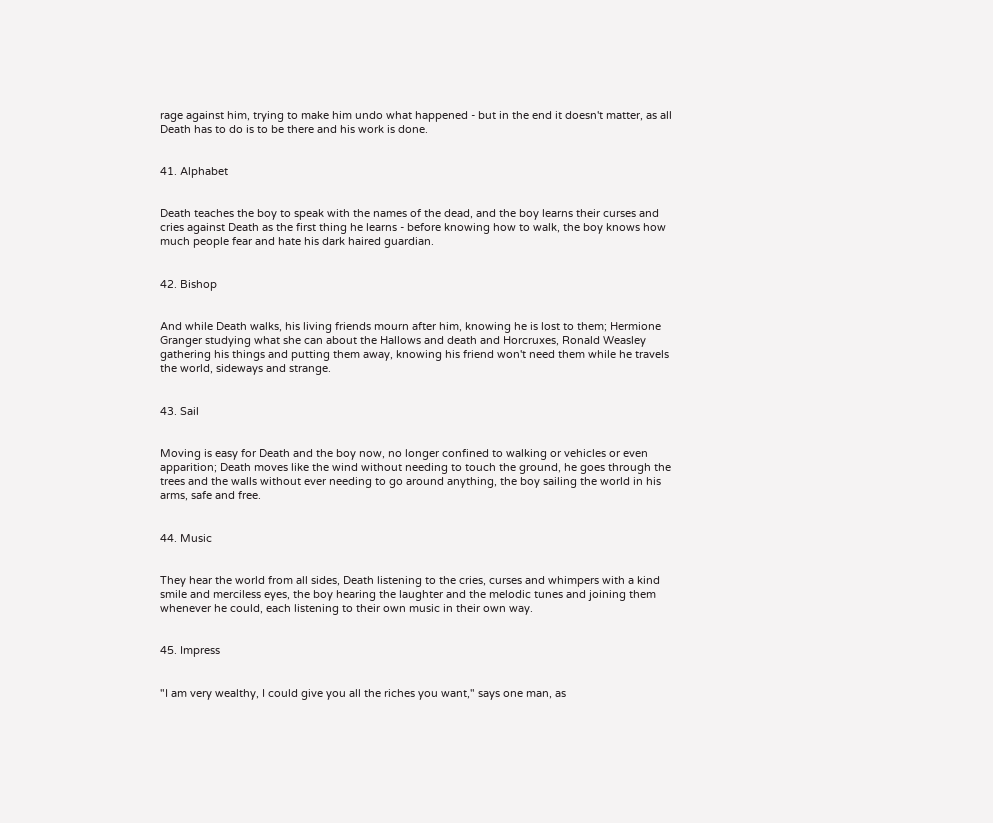rage against him, trying to make him undo what happened - but in the end it doesn't matter, as all Death has to do is to be there and his work is done.


41. Alphabet


Death teaches the boy to speak with the names of the dead, and the boy learns their curses and cries against Death as the first thing he learns - before knowing how to walk, the boy knows how much people fear and hate his dark haired guardian.


42. Bishop


And while Death walks, his living friends mourn after him, knowing he is lost to them; Hermione Granger studying what she can about the Hallows and death and Horcruxes, Ronald Weasley gathering his things and putting them away, knowing his friend won't need them while he travels the world, sideways and strange.


43. Sail


Moving is easy for Death and the boy now, no longer confined to walking or vehicles or even apparition; Death moves like the wind without needing to touch the ground, he goes through the trees and the walls without ever needing to go around anything, the boy sailing the world in his arms, safe and free.


44. Music


They hear the world from all sides, Death listening to the cries, curses and whimpers with a kind smile and merciless eyes, the boy hearing the laughter and the melodic tunes and joining them whenever he could, each listening to their own music in their own way.


45. Impress


"I am very wealthy, I could give you all the riches you want," says one man, as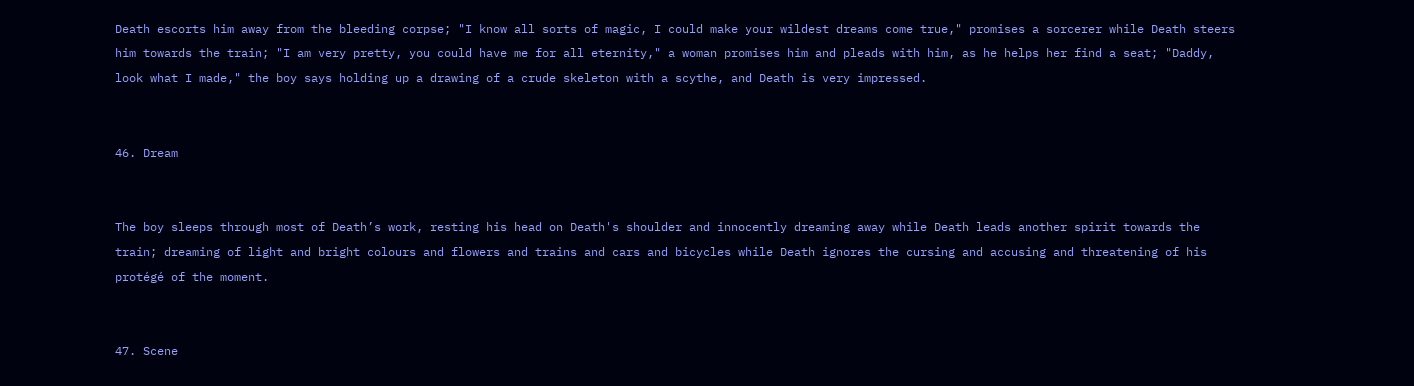Death escorts him away from the bleeding corpse; "I know all sorts of magic, I could make your wildest dreams come true," promises a sorcerer while Death steers him towards the train; "I am very pretty, you could have me for all eternity," a woman promises him and pleads with him, as he helps her find a seat; "Daddy, look what I made," the boy says holding up a drawing of a crude skeleton with a scythe, and Death is very impressed.


46. Dream


The boy sleeps through most of Death’s work, resting his head on Death's shoulder and innocently dreaming away while Death leads another spirit towards the train; dreaming of light and bright colours and flowers and trains and cars and bicycles while Death ignores the cursing and accusing and threatening of his protégé of the moment.


47. Scene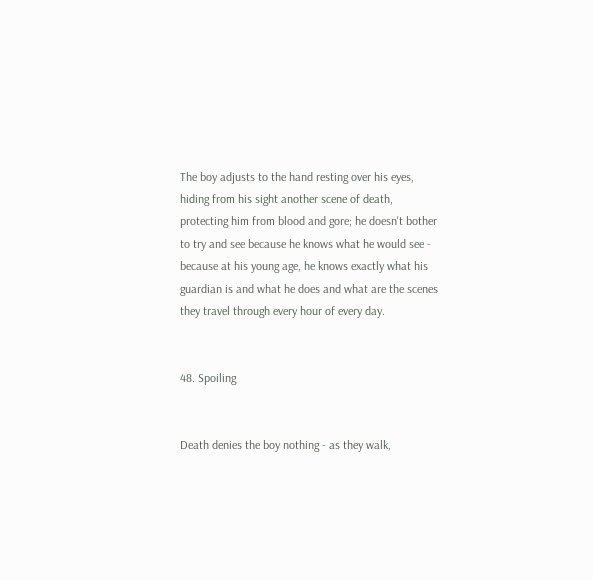The boy adjusts to the hand resting over his eyes, hiding from his sight another scene of death, protecting him from blood and gore; he doesn't bother to try and see because he knows what he would see - because at his young age, he knows exactly what his guardian is and what he does and what are the scenes they travel through every hour of every day.


48. Spoiling


Death denies the boy nothing - as they walk,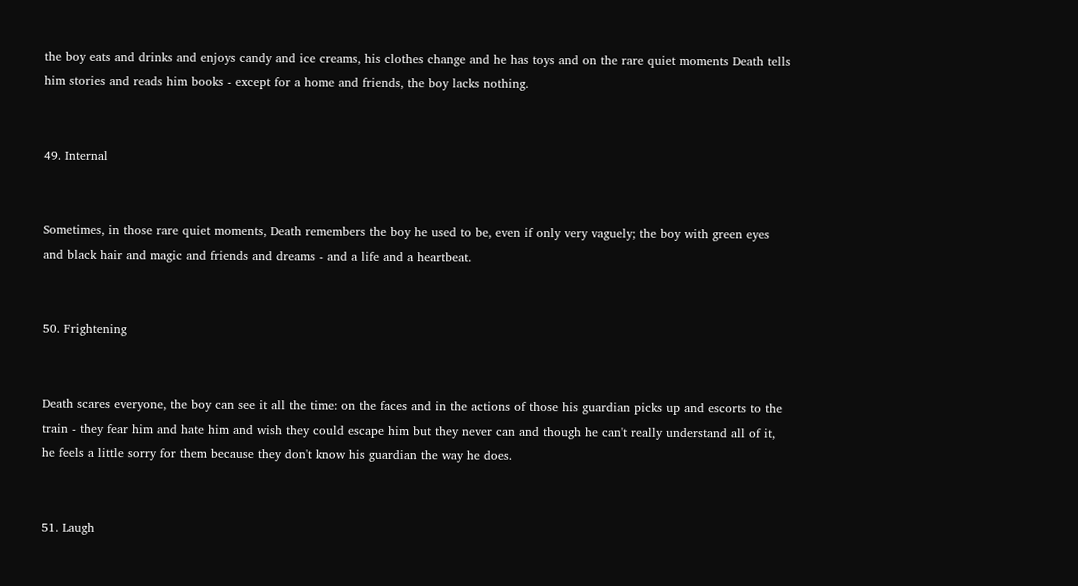the boy eats and drinks and enjoys candy and ice creams, his clothes change and he has toys and on the rare quiet moments Death tells him stories and reads him books - except for a home and friends, the boy lacks nothing.


49. Internal


Sometimes, in those rare quiet moments, Death remembers the boy he used to be, even if only very vaguely; the boy with green eyes and black hair and magic and friends and dreams - and a life and a heartbeat.


50. Frightening


Death scares everyone, the boy can see it all the time: on the faces and in the actions of those his guardian picks up and escorts to the train - they fear him and hate him and wish they could escape him but they never can and though he can't really understand all of it, he feels a little sorry for them because they don't know his guardian the way he does.


51. Laugh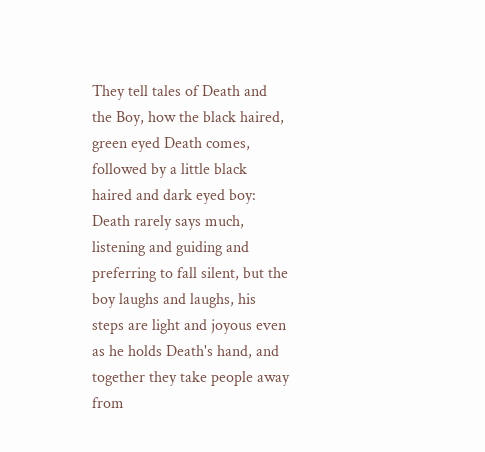They tell tales of Death and the Boy, how the black haired, green eyed Death comes, followed by a little black haired and dark eyed boy: Death rarely says much, listening and guiding and preferring to fall silent, but the boy laughs and laughs, his steps are light and joyous even as he holds Death's hand, and together they take people away from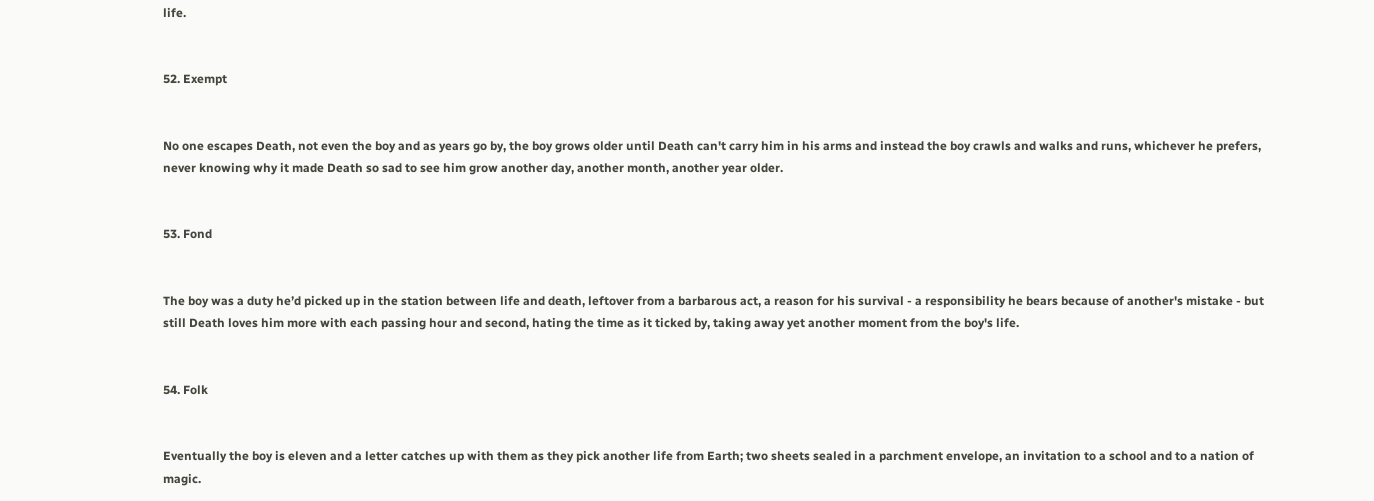life.


52. Exempt


No one escapes Death, not even the boy and as years go by, the boy grows older until Death can't carry him in his arms and instead the boy crawls and walks and runs, whichever he prefers, never knowing why it made Death so sad to see him grow another day, another month, another year older.


53. Fond


The boy was a duty he’d picked up in the station between life and death, leftover from a barbarous act, a reason for his survival - a responsibility he bears because of another's mistake - but still Death loves him more with each passing hour and second, hating the time as it ticked by, taking away yet another moment from the boy's life.


54. Folk


Eventually the boy is eleven and a letter catches up with them as they pick another life from Earth; two sheets sealed in a parchment envelope, an invitation to a school and to a nation of magic.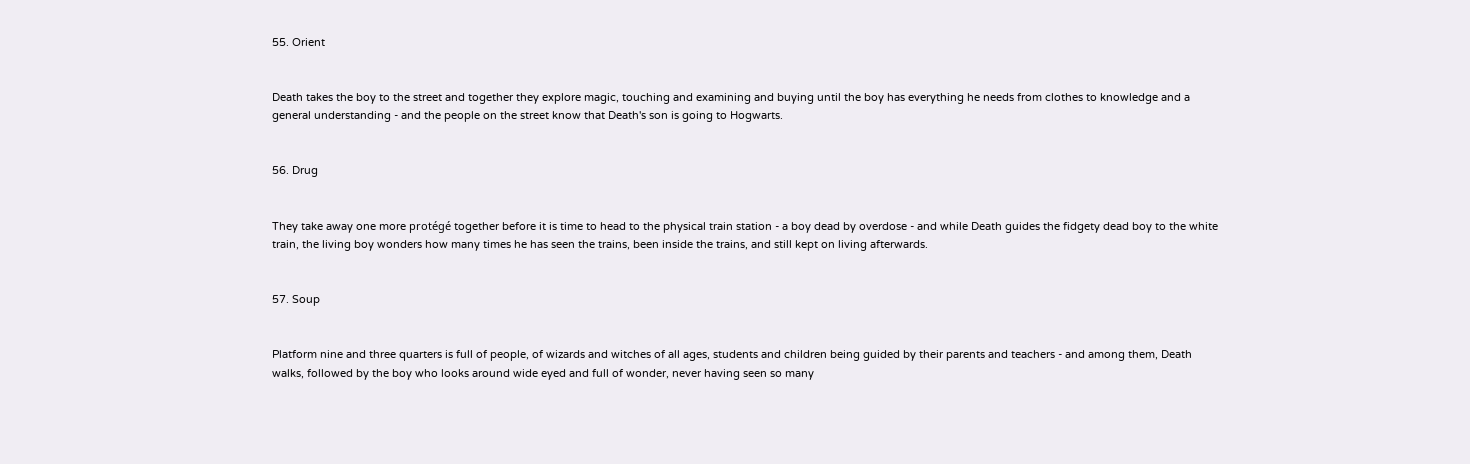55. Orient


Death takes the boy to the street and together they explore magic, touching and examining and buying until the boy has everything he needs from clothes to knowledge and a general understanding - and the people on the street know that Death's son is going to Hogwarts.


56. Drug


They take away one more protégé together before it is time to head to the physical train station - a boy dead by overdose - and while Death guides the fidgety dead boy to the white train, the living boy wonders how many times he has seen the trains, been inside the trains, and still kept on living afterwards.


57. Soup


Platform nine and three quarters is full of people, of wizards and witches of all ages, students and children being guided by their parents and teachers - and among them, Death walks, followed by the boy who looks around wide eyed and full of wonder, never having seen so many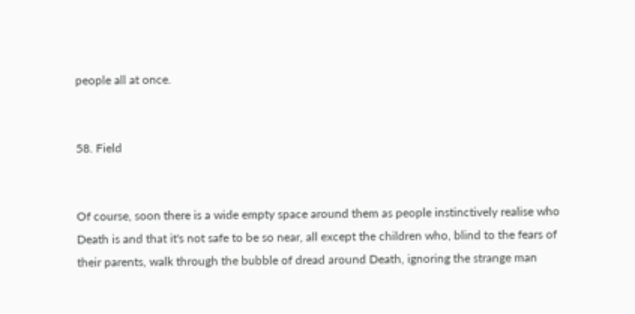people all at once.


58. Field


Of course, soon there is a wide empty space around them as people instinctively realise who Death is and that it's not safe to be so near, all except the children who, blind to the fears of their parents, walk through the bubble of dread around Death, ignoring the strange man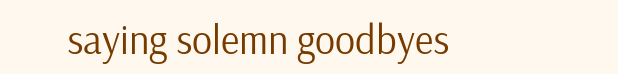saying solemn goodbyes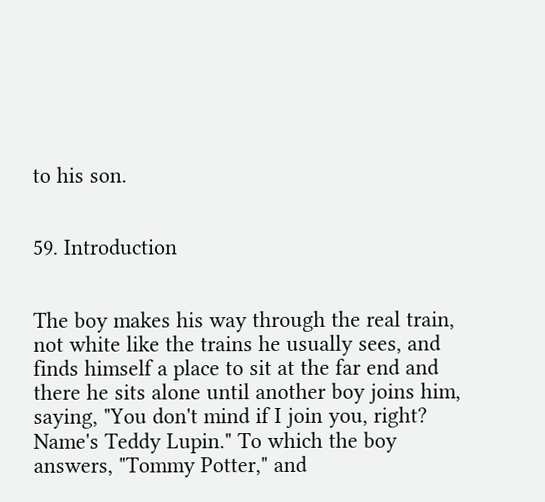to his son.


59. Introduction


The boy makes his way through the real train, not white like the trains he usually sees, and finds himself a place to sit at the far end and there he sits alone until another boy joins him, saying, "You don't mind if I join you, right? Name's Teddy Lupin." To which the boy answers, "Tommy Potter," and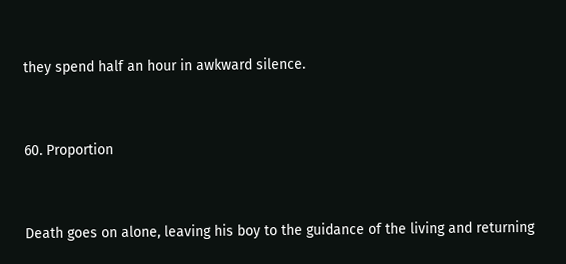they spend half an hour in awkward silence.


60. Proportion


Death goes on alone, leaving his boy to the guidance of the living and returning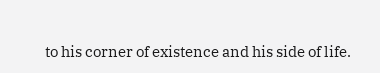to his corner of existence and his side of life.